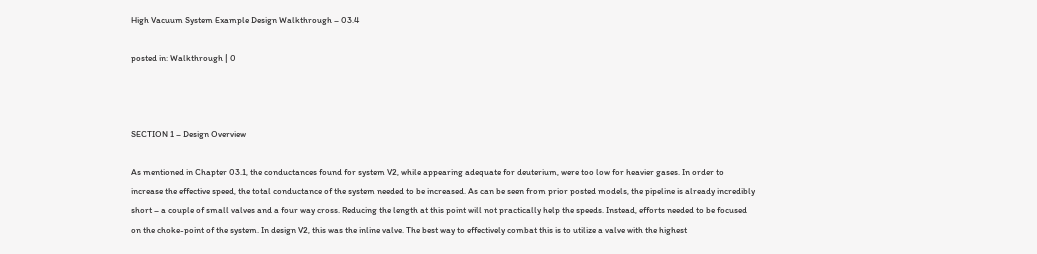High Vacuum System Example Design Walkthrough – 03.4

posted in: Walkthrough | 0



SECTION 1 – Design Overview

As mentioned in Chapter 03.1, the conductances found for system V2, while appearing adequate for deuterium, were too low for heavier gases. In order to increase the effective speed, the total conductance of the system needed to be increased. As can be seen from prior posted models, the pipeline is already incredibly short – a couple of small valves and a four way cross. Reducing the length at this point will not practically help the speeds. Instead, efforts needed to be focused on the choke-point of the system. In design V2, this was the inline valve. The best way to effectively combat this is to utilize a valve with the highest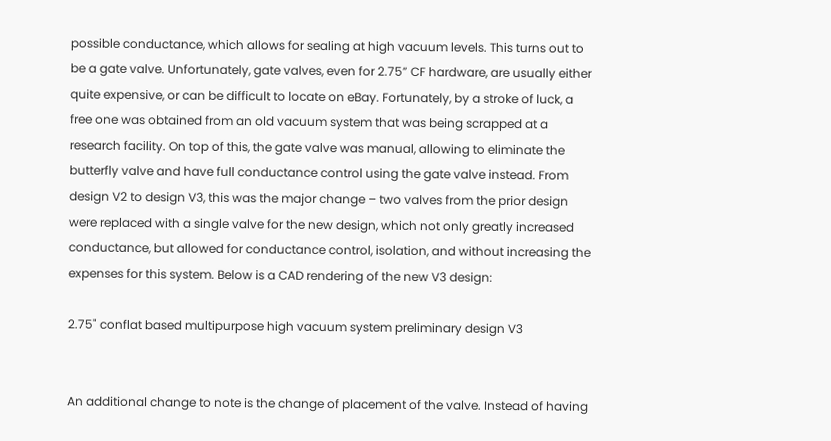possible conductance, which allows for sealing at high vacuum levels. This turns out to be a gate valve. Unfortunately, gate valves, even for 2.75” CF hardware, are usually either quite expensive, or can be difficult to locate on eBay. Fortunately, by a stroke of luck, a free one was obtained from an old vacuum system that was being scrapped at a research facility. On top of this, the gate valve was manual, allowing to eliminate the butterfly valve and have full conductance control using the gate valve instead. From design V2 to design V3, this was the major change – two valves from the prior design were replaced with a single valve for the new design, which not only greatly increased conductance, but allowed for conductance control, isolation, and without increasing the expenses for this system. Below is a CAD rendering of the new V3 design:

2.75" conflat based multipurpose high vacuum system preliminary design V3


An additional change to note is the change of placement of the valve. Instead of having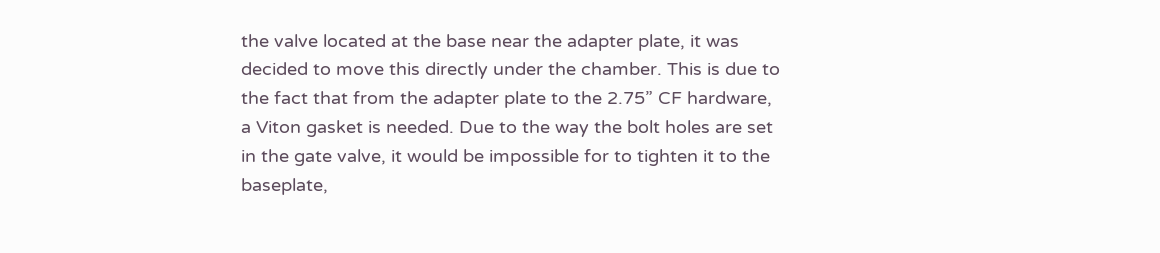the valve located at the base near the adapter plate, it was decided to move this directly under the chamber. This is due to the fact that from the adapter plate to the 2.75” CF hardware, a Viton gasket is needed. Due to the way the bolt holes are set in the gate valve, it would be impossible for to tighten it to the baseplate,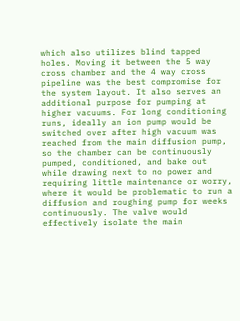which also utilizes blind tapped holes. Moving it between the 5 way cross chamber and the 4 way cross pipeline was the best compromise for the system layout. It also serves an additional purpose for pumping at higher vacuums. For long conditioning runs, ideally an ion pump would be switched over after high vacuum was reached from the main diffusion pump, so the chamber can be continuously pumped, conditioned, and bake out while drawing next to no power and requiring little maintenance or worry, where it would be problematic to run a diffusion and roughing pump for weeks continuously. The valve would effectively isolate the main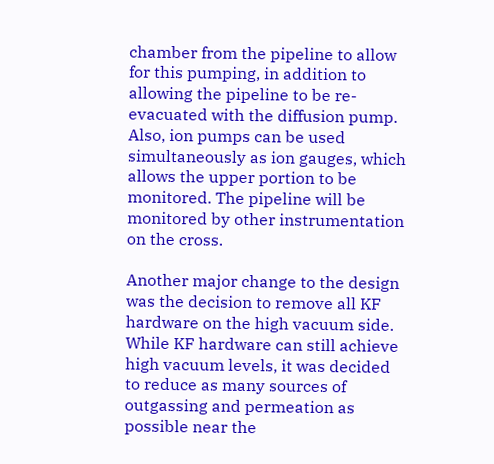chamber from the pipeline to allow for this pumping, in addition to allowing the pipeline to be re-evacuated with the diffusion pump. Also, ion pumps can be used simultaneously as ion gauges, which allows the upper portion to be monitored. The pipeline will be monitored by other instrumentation on the cross.

Another major change to the design was the decision to remove all KF hardware on the high vacuum side. While KF hardware can still achieve high vacuum levels, it was decided to reduce as many sources of outgassing and permeation as possible near the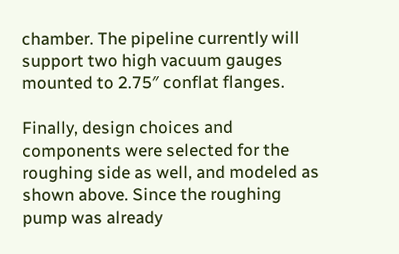chamber. The pipeline currently will support two high vacuum gauges mounted to 2.75″ conflat flanges.

Finally, design choices and components were selected for the roughing side as well, and modeled as shown above. Since the roughing pump was already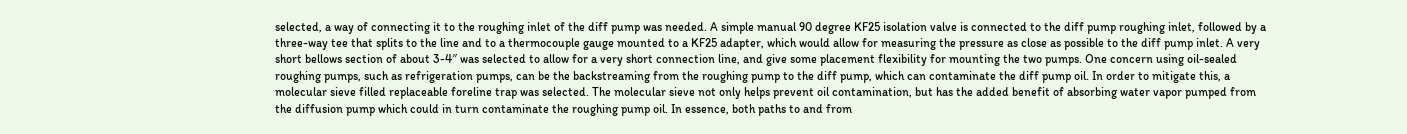selected, a way of connecting it to the roughing inlet of the diff pump was needed. A simple manual 90 degree KF25 isolation valve is connected to the diff pump roughing inlet, followed by a three-way tee that splits to the line and to a thermocouple gauge mounted to a KF25 adapter, which would allow for measuring the pressure as close as possible to the diff pump inlet. A very short bellows section of about 3-4″ was selected to allow for a very short connection line, and give some placement flexibility for mounting the two pumps. One concern using oil-sealed roughing pumps, such as refrigeration pumps, can be the backstreaming from the roughing pump to the diff pump, which can contaminate the diff pump oil. In order to mitigate this, a molecular sieve filled replaceable foreline trap was selected. The molecular sieve not only helps prevent oil contamination, but has the added benefit of absorbing water vapor pumped from the diffusion pump which could in turn contaminate the roughing pump oil. In essence, both paths to and from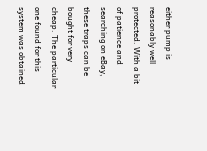either pump is reasonably well protected. With a bit of patience and searching on eBay, these traps can be bought for very cheap. The particular one found for this system was obtained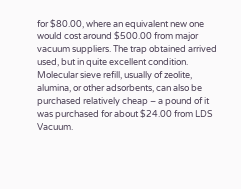for $80.00, where an equivalent new one would cost around $500.00 from major vacuum suppliers. The trap obtained arrived used, but in quite excellent condition. Molecular sieve refill, usually of zeolite, alumina, or other adsorbents, can also be purchased relatively cheap – a pound of it was purchased for about $24.00 from LDS Vacuum.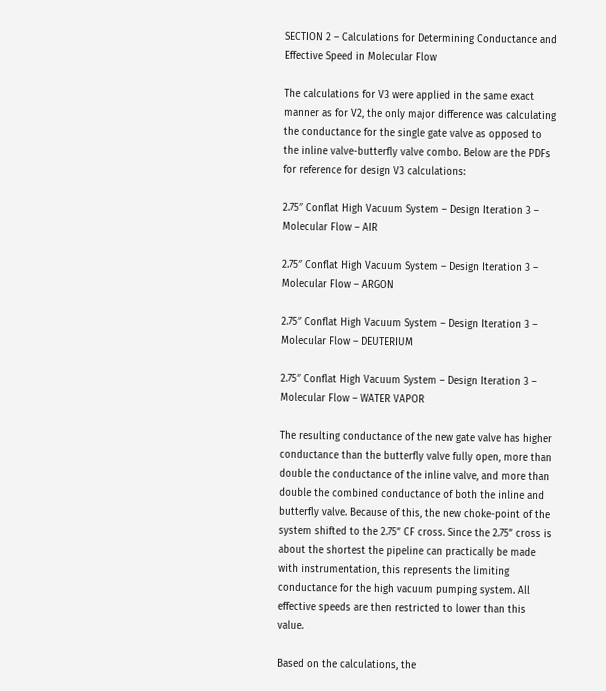SECTION 2 – Calculations for Determining Conductance and Effective Speed in Molecular Flow

The calculations for V3 were applied in the same exact manner as for V2, the only major difference was calculating the conductance for the single gate valve as opposed to the inline valve-butterfly valve combo. Below are the PDFs for reference for design V3 calculations:

2.75″ Conflat High Vacuum System – Design Iteration 3 – Molecular Flow – AIR

2.75″ Conflat High Vacuum System – Design Iteration 3 – Molecular Flow – ARGON

2.75″ Conflat High Vacuum System – Design Iteration 3 – Molecular Flow – DEUTERIUM

2.75″ Conflat High Vacuum System – Design Iteration 3 – Molecular Flow – WATER VAPOR

The resulting conductance of the new gate valve has higher conductance than the butterfly valve fully open, more than double the conductance of the inline valve, and more than double the combined conductance of both the inline and butterfly valve. Because of this, the new choke-point of the system shifted to the 2.75” CF cross. Since the 2.75” cross is about the shortest the pipeline can practically be made with instrumentation, this represents the limiting conductance for the high vacuum pumping system. All effective speeds are then restricted to lower than this value.

Based on the calculations, the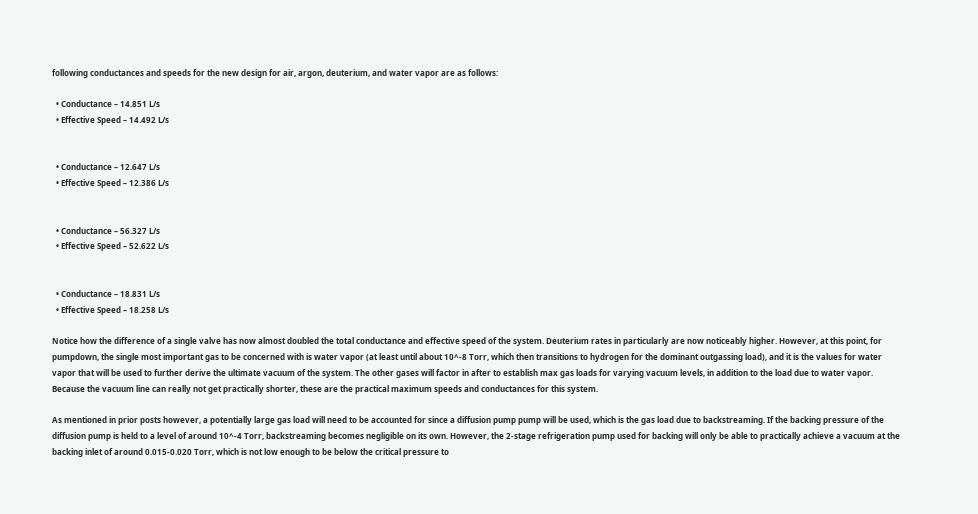following conductances and speeds for the new design for air, argon, deuterium, and water vapor are as follows:

  • Conductance – 14.851 L/s
  • Effective Speed – 14.492 L/s


  • Conductance – 12.647 L/s
  • Effective Speed – 12.386 L/s


  • Conductance – 56.327 L/s
  • Effective Speed – 52.622 L/s


  • Conductance – 18.831 L/s
  • Effective Speed – 18.258 L/s

Notice how the difference of a single valve has now almost doubled the total conductance and effective speed of the system. Deuterium rates in particularly are now noticeably higher. However, at this point, for pumpdown, the single most important gas to be concerned with is water vapor (at least until about 10^-8 Torr, which then transitions to hydrogen for the dominant outgassing load), and it is the values for water vapor that will be used to further derive the ultimate vacuum of the system. The other gases will factor in after to establish max gas loads for varying vacuum levels, in addition to the load due to water vapor. Because the vacuum line can really not get practically shorter, these are the practical maximum speeds and conductances for this system.

As mentioned in prior posts however, a potentially large gas load will need to be accounted for since a diffusion pump pump will be used, which is the gas load due to backstreaming. If the backing pressure of the diffusion pump is held to a level of around 10^-4 Torr, backstreaming becomes negligible on its own. However, the 2-stage refrigeration pump used for backing will only be able to practically achieve a vacuum at the backing inlet of around 0.015-0.020 Torr, which is not low enough to be below the critical pressure to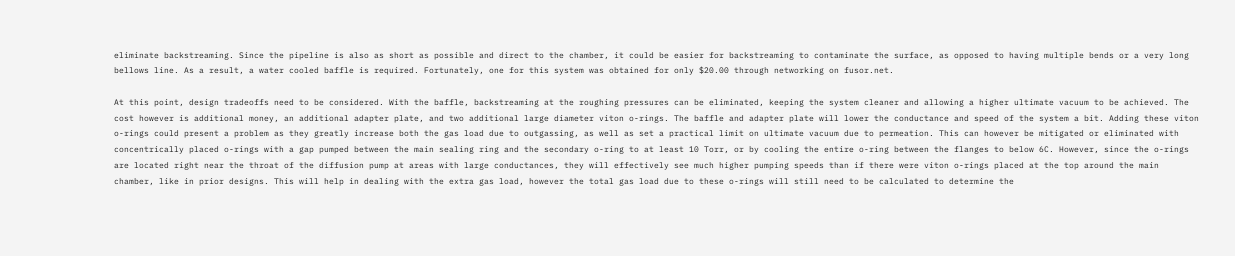eliminate backstreaming. Since the pipeline is also as short as possible and direct to the chamber, it could be easier for backstreaming to contaminate the surface, as opposed to having multiple bends or a very long bellows line. As a result, a water cooled baffle is required. Fortunately, one for this system was obtained for only $20.00 through networking on fusor.net.

At this point, design tradeoffs need to be considered. With the baffle, backstreaming at the roughing pressures can be eliminated, keeping the system cleaner and allowing a higher ultimate vacuum to be achieved. The cost however is additional money, an additional adapter plate, and two additional large diameter viton o-rings. The baffle and adapter plate will lower the conductance and speed of the system a bit. Adding these viton o-rings could present a problem as they greatly increase both the gas load due to outgassing, as well as set a practical limit on ultimate vacuum due to permeation. This can however be mitigated or eliminated with concentrically placed o-rings with a gap pumped between the main sealing ring and the secondary o-ring to at least 10 Torr, or by cooling the entire o-ring between the flanges to below 6C. However, since the o-rings are located right near the throat of the diffusion pump at areas with large conductances, they will effectively see much higher pumping speeds than if there were viton o-rings placed at the top around the main chamber, like in prior designs. This will help in dealing with the extra gas load, however the total gas load due to these o-rings will still need to be calculated to determine the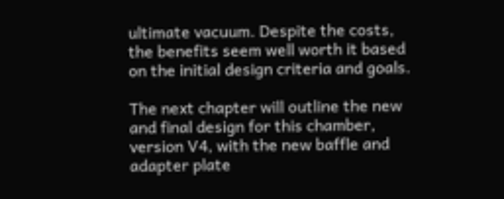ultimate vacuum. Despite the costs, the benefits seem well worth it based on the initial design criteria and goals.

The next chapter will outline the new and final design for this chamber, version V4, with the new baffle and adapter plate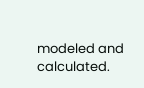modeled and calculated.